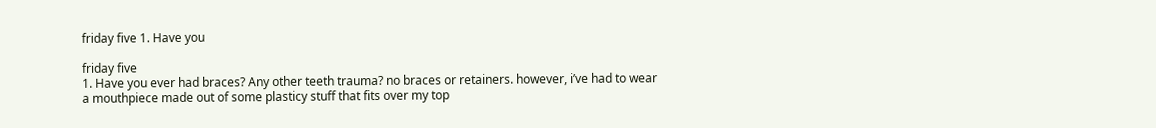friday five 1. Have you

friday five
1. Have you ever had braces? Any other teeth trauma? no braces or retainers. however, i’ve had to wear a mouthpiece made out of some plasticy stuff that fits over my top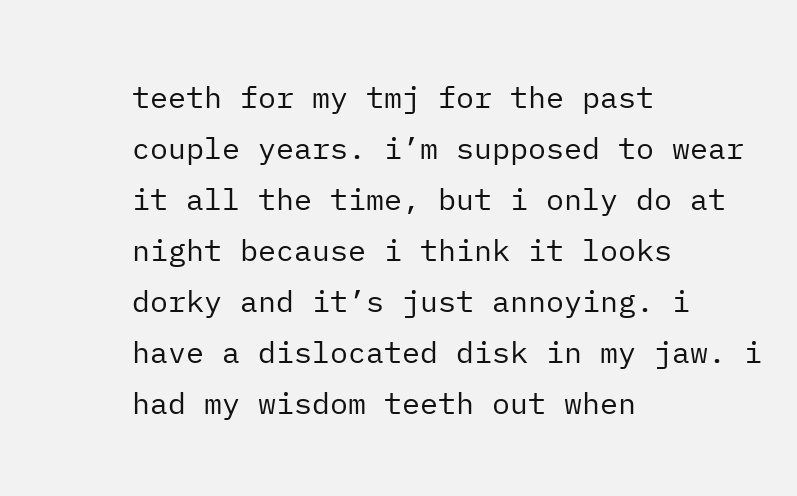teeth for my tmj for the past couple years. i’m supposed to wear it all the time, but i only do at night because i think it looks dorky and it’s just annoying. i have a dislocated disk in my jaw. i had my wisdom teeth out when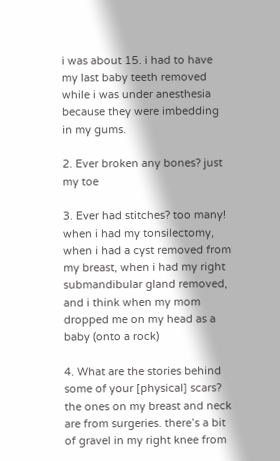i was about 15. i had to have my last baby teeth removed while i was under anesthesia because they were imbedding in my gums.

2. Ever broken any bones? just my toe

3. Ever had stitches? too many! when i had my tonsilectomy, when i had a cyst removed from my breast, when i had my right submandibular gland removed, and i think when my mom dropped me on my head as a baby (onto a rock)

4. What are the stories behind some of your [physical] scars? the ones on my breast and neck are from surgeries. there’s a bit of gravel in my right knee from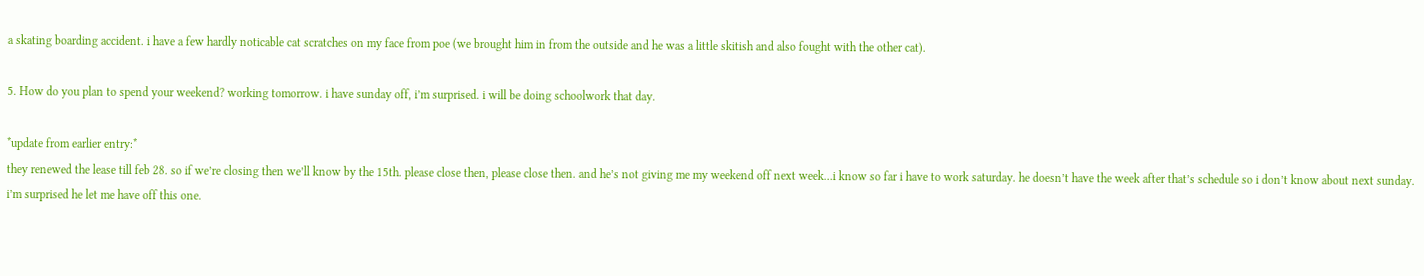a skating boarding accident. i have a few hardly noticable cat scratches on my face from poe (we brought him in from the outside and he was a little skitish and also fought with the other cat).

5. How do you plan to spend your weekend? working tomorrow. i have sunday off, i’m surprised. i will be doing schoolwork that day.

*update from earlier entry:*
they renewed the lease till feb 28. so if we’re closing then we’ll know by the 15th. please close then, please close then. and he’s not giving me my weekend off next week…i know so far i have to work saturday. he doesn’t have the week after that’s schedule so i don’t know about next sunday. i’m surprised he let me have off this one.